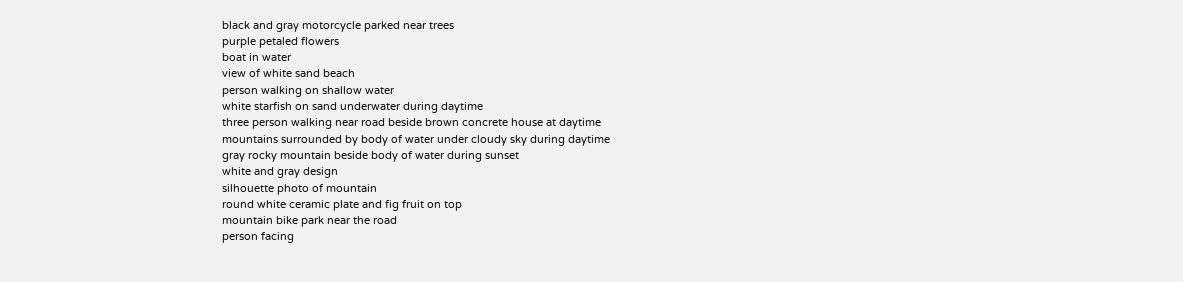black and gray motorcycle parked near trees
purple petaled flowers
boat in water
view of white sand beach
person walking on shallow water
white starfish on sand underwater during daytime
three person walking near road beside brown concrete house at daytime
mountains surrounded by body of water under cloudy sky during daytime
gray rocky mountain beside body of water during sunset
white and gray design
silhouette photo of mountain
round white ceramic plate and fig fruit on top
mountain bike park near the road
person facing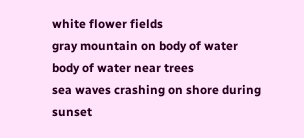white flower fields
gray mountain on body of water
body of water near trees
sea waves crashing on shore during sunset